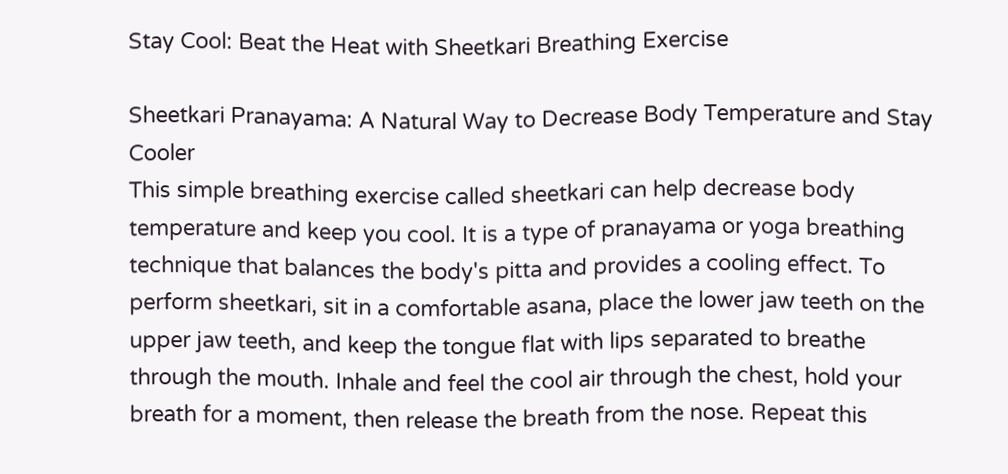Stay Cool: Beat the Heat with Sheetkari Breathing Exercise

Sheetkari Pranayama: A Natural Way to Decrease Body Temperature and Stay Cooler
This simple breathing exercise called sheetkari can help decrease body temperature and keep you cool. It is a type of pranayama or yoga breathing technique that balances the body's pitta and provides a cooling effect. To perform sheetkari, sit in a comfortable asana, place the lower jaw teeth on the upper jaw teeth, and keep the tongue flat with lips separated to breathe through the mouth. Inhale and feel the cool air through the chest, hold your breath for a moment, then release the breath from the nose. Repeat this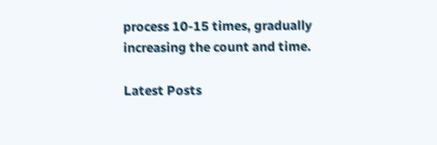process 10-15 times, gradually increasing the count and time.

Latest Posts